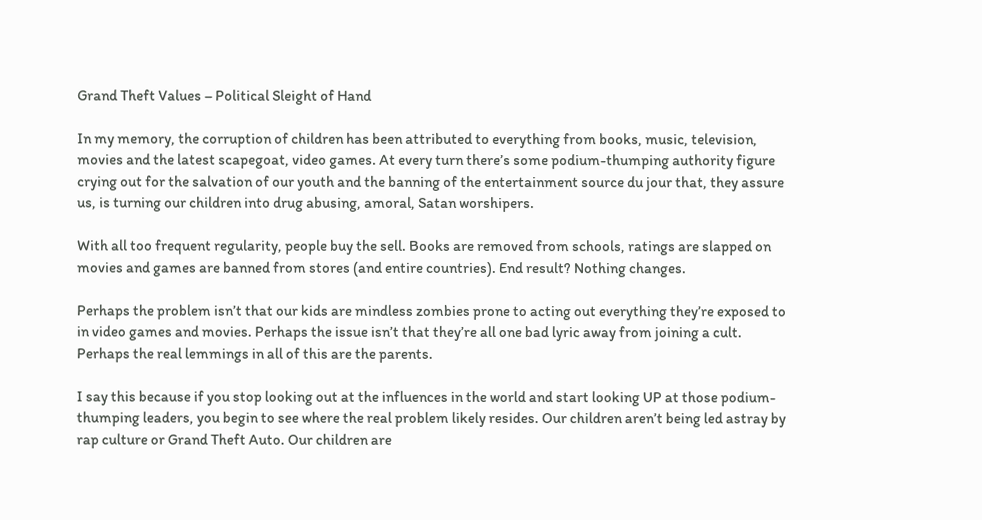Grand Theft Values – Political Sleight of Hand

In my memory, the corruption of children has been attributed to everything from books, music, television, movies and the latest scapegoat, video games. At every turn there’s some podium-thumping authority figure crying out for the salvation of our youth and the banning of the entertainment source du jour that, they assure us, is turning our children into drug abusing, amoral, Satan worshipers.

With all too frequent regularity, people buy the sell. Books are removed from schools, ratings are slapped on movies and games are banned from stores (and entire countries). End result? Nothing changes.

Perhaps the problem isn’t that our kids are mindless zombies prone to acting out everything they’re exposed to in video games and movies. Perhaps the issue isn’t that they’re all one bad lyric away from joining a cult. Perhaps the real lemmings in all of this are the parents.

I say this because if you stop looking out at the influences in the world and start looking UP at those podium-thumping leaders, you begin to see where the real problem likely resides. Our children aren’t being led astray by rap culture or Grand Theft Auto. Our children are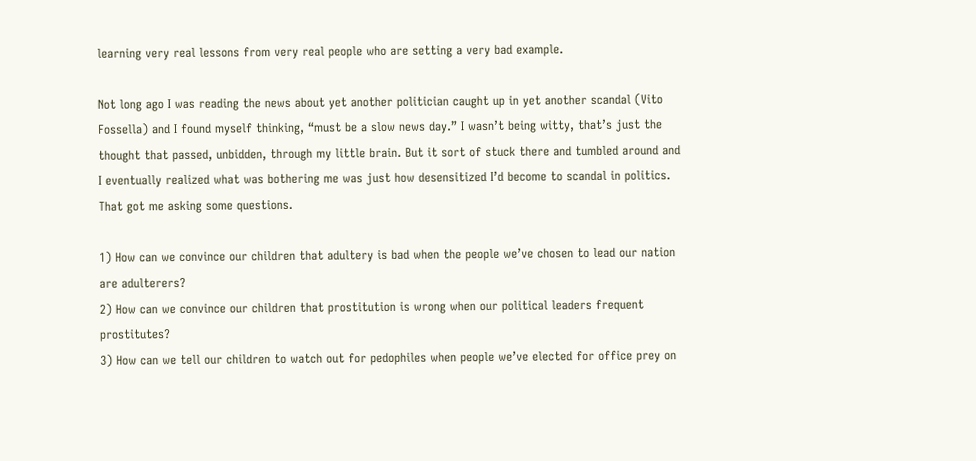learning very real lessons from very real people who are setting a very bad example.

Not long ago I was reading the news about yet another politician caught up in yet another scandal (Vito Fossella) and I found myself thinking, “must be a slow news day.” I wasn’t being witty, that’s just the thought that passed, unbidden, through my little brain. But it sort of stuck there and tumbled around and I eventually realized what was bothering me was just how desensitized I’d become to scandal in politics. That got me asking some questions.

1) How can we convince our children that adultery is bad when the people we’ve chosen to lead our nation are adulterers?
2) How can we convince our children that prostitution is wrong when our political leaders frequent prostitutes?
3) How can we tell our children to watch out for pedophiles when people we’ve elected for office prey on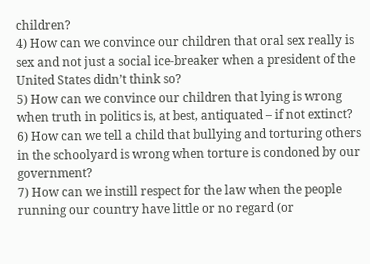children?
4) How can we convince our children that oral sex really is sex and not just a social ice-breaker when a president of the United States didn’t think so?
5) How can we convince our children that lying is wrong when truth in politics is, at best, antiquated – if not extinct?
6) How can we tell a child that bullying and torturing others in the schoolyard is wrong when torture is condoned by our government?
7) How can we instill respect for the law when the people running our country have little or no regard (or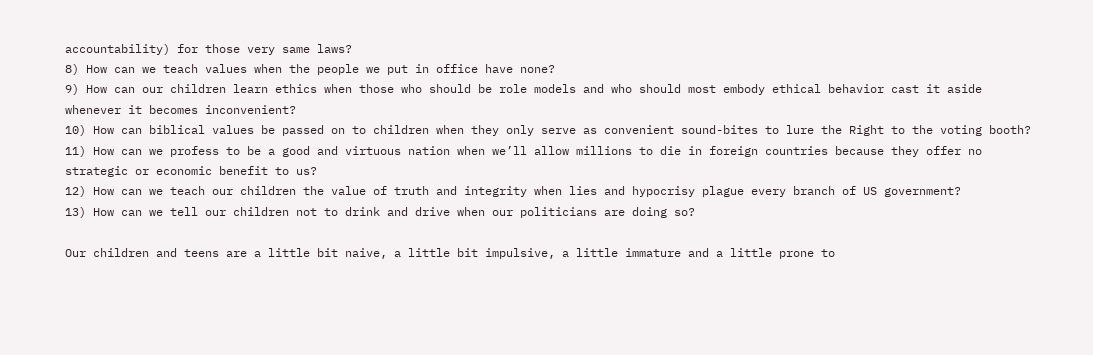accountability) for those very same laws?
8) How can we teach values when the people we put in office have none?
9) How can our children learn ethics when those who should be role models and who should most embody ethical behavior cast it aside whenever it becomes inconvenient?
10) How can biblical values be passed on to children when they only serve as convenient sound-bites to lure the Right to the voting booth?
11) How can we profess to be a good and virtuous nation when we’ll allow millions to die in foreign countries because they offer no strategic or economic benefit to us?
12) How can we teach our children the value of truth and integrity when lies and hypocrisy plague every branch of US government?
13) How can we tell our children not to drink and drive when our politicians are doing so?

Our children and teens are a little bit naive, a little bit impulsive, a little immature and a little prone to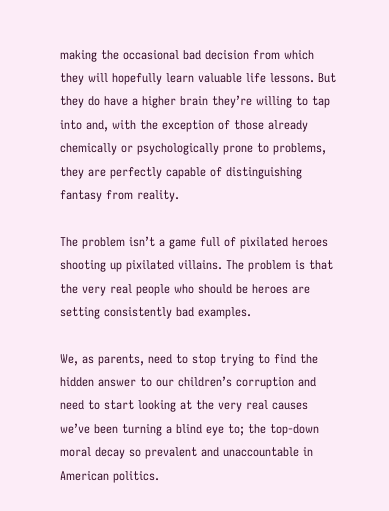making the occasional bad decision from which they will hopefully learn valuable life lessons. But they do have a higher brain they’re willing to tap into and, with the exception of those already chemically or psychologically prone to problems, they are perfectly capable of distinguishing fantasy from reality.

The problem isn’t a game full of pixilated heroes shooting up pixilated villains. The problem is that the very real people who should be heroes are setting consistently bad examples.

We, as parents, need to stop trying to find the hidden answer to our children’s corruption and need to start looking at the very real causes we’ve been turning a blind eye to; the top-down moral decay so prevalent and unaccountable in American politics.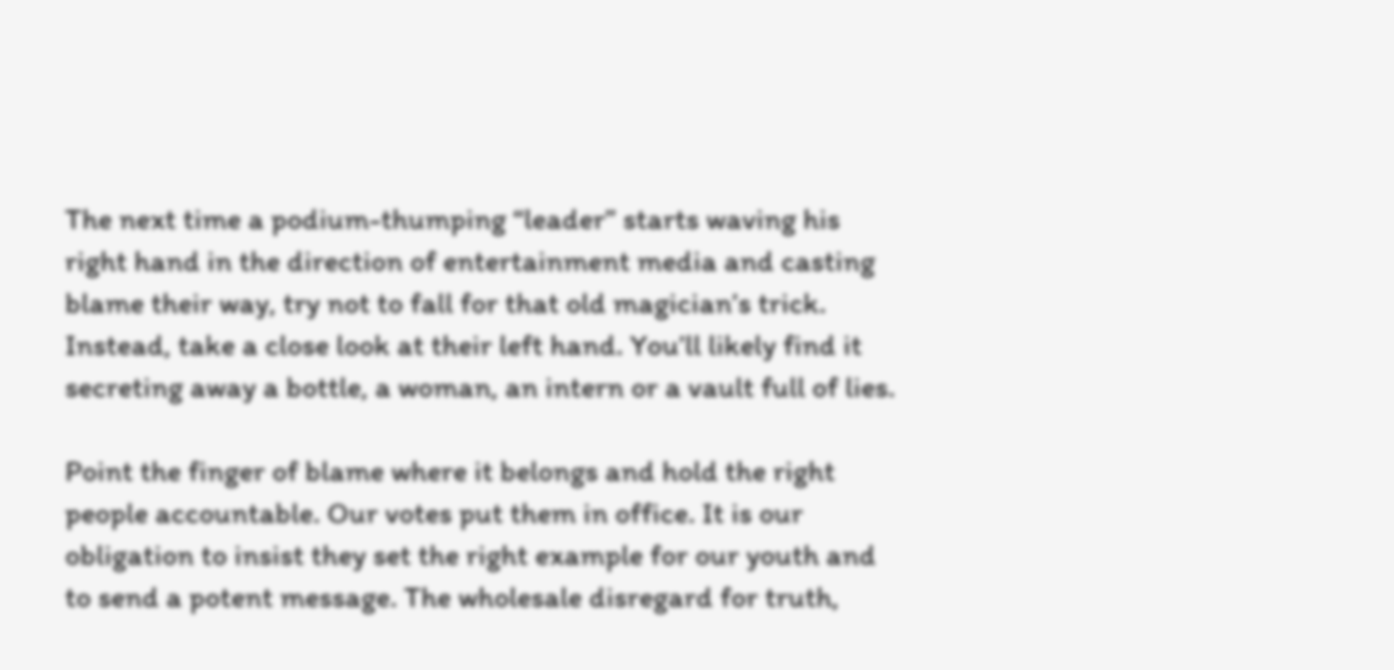The next time a podium-thumping “leader” starts waving his right hand in the direction of entertainment media and casting blame their way, try not to fall for that old magician’s trick. Instead, take a close look at their left hand. You’ll likely find it secreting away a bottle, a woman, an intern or a vault full of lies.

Point the finger of blame where it belongs and hold the right people accountable. Our votes put them in office. It is our obligation to insist they set the right example for our youth and to send a potent message. The wholesale disregard for truth,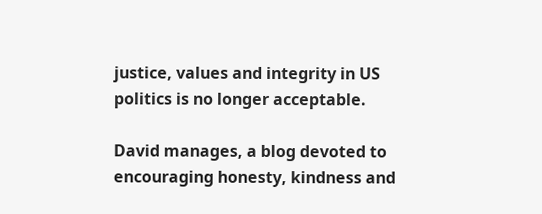justice, values and integrity in US politics is no longer acceptable.

David manages, a blog devoted to encouraging honesty, kindness and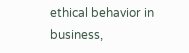ethical behavior in business,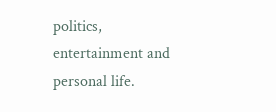politics, entertainment and personal life.